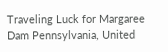Traveling Luck for Margaree Dam Pennsylvania, United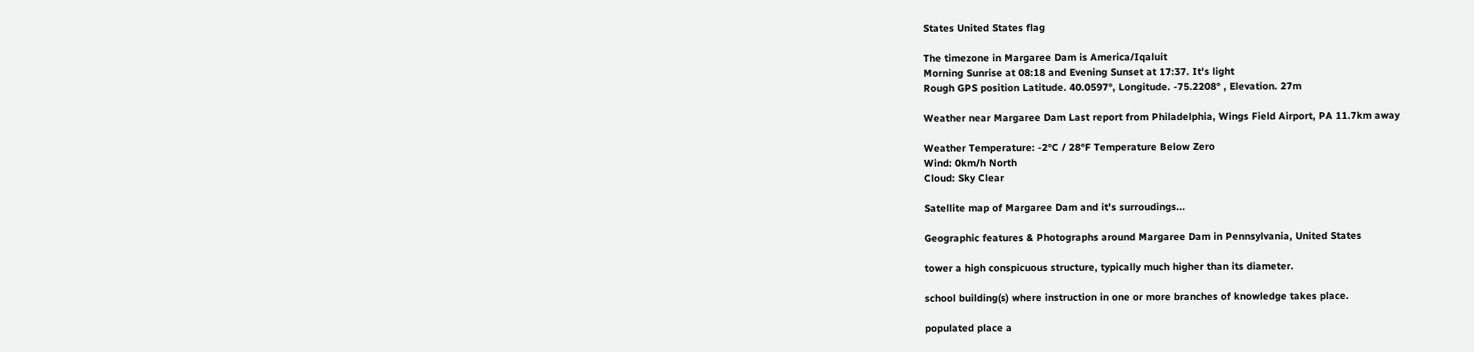States United States flag

The timezone in Margaree Dam is America/Iqaluit
Morning Sunrise at 08:18 and Evening Sunset at 17:37. It's light
Rough GPS position Latitude. 40.0597°, Longitude. -75.2208° , Elevation. 27m

Weather near Margaree Dam Last report from Philadelphia, Wings Field Airport, PA 11.7km away

Weather Temperature: -2°C / 28°F Temperature Below Zero
Wind: 0km/h North
Cloud: Sky Clear

Satellite map of Margaree Dam and it's surroudings...

Geographic features & Photographs around Margaree Dam in Pennsylvania, United States

tower a high conspicuous structure, typically much higher than its diameter.

school building(s) where instruction in one or more branches of knowledge takes place.

populated place a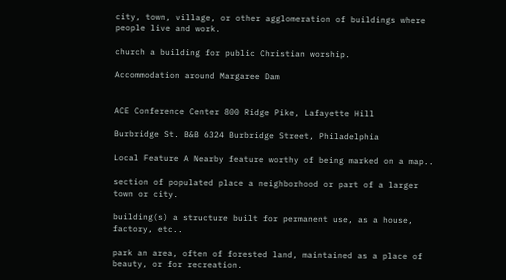city, town, village, or other agglomeration of buildings where people live and work.

church a building for public Christian worship.

Accommodation around Margaree Dam


ACE Conference Center 800 Ridge Pike, Lafayette Hill

Burbridge St. B&B 6324 Burbridge Street, Philadelphia

Local Feature A Nearby feature worthy of being marked on a map..

section of populated place a neighborhood or part of a larger town or city.

building(s) a structure built for permanent use, as a house, factory, etc..

park an area, often of forested land, maintained as a place of beauty, or for recreation.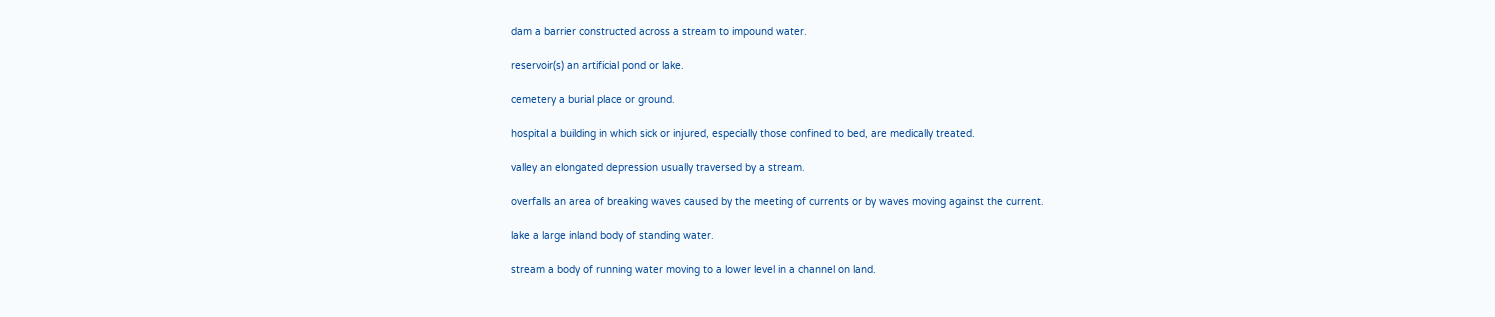dam a barrier constructed across a stream to impound water.

reservoir(s) an artificial pond or lake.

cemetery a burial place or ground.

hospital a building in which sick or injured, especially those confined to bed, are medically treated.

valley an elongated depression usually traversed by a stream.

overfalls an area of breaking waves caused by the meeting of currents or by waves moving against the current.

lake a large inland body of standing water.

stream a body of running water moving to a lower level in a channel on land.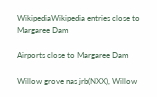WikipediaWikipedia entries close to Margaree Dam

Airports close to Margaree Dam

Willow grove nas jrb(NXX), Willow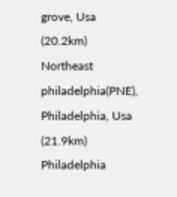grove, Usa (20.2km)
Northeast philadelphia(PNE), Philadelphia, Usa (21.9km)
Philadelphia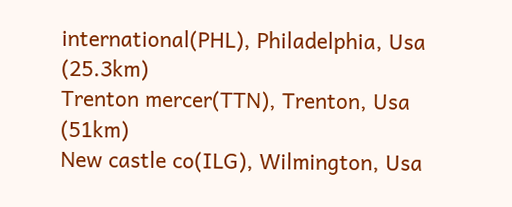international(PHL), Philadelphia, Usa (25.3km)
Trenton mercer(TTN), Trenton, Usa (51km)
New castle co(ILG), Wilmington, Usa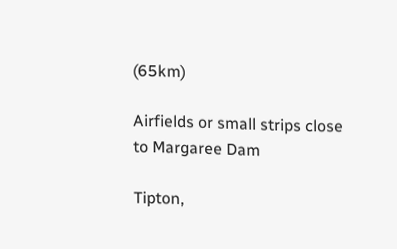(65km)

Airfields or small strips close to Margaree Dam

Tipton,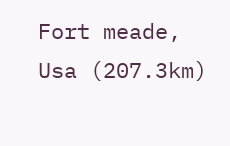Fort meade, Usa (207.3km)